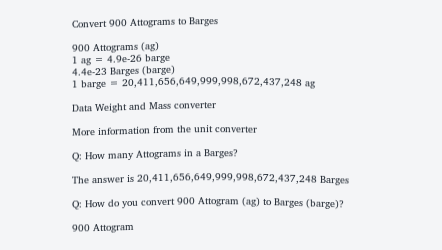Convert 900 Attograms to Barges

900 Attograms (ag)
1 ag = 4.9e-26 barge
4.4e-23 Barges (barge)
1 barge = 20,411,656,649,999,998,672,437,248 ag

Data Weight and Mass converter

More information from the unit converter

Q: How many Attograms in a Barges?

The answer is 20,411,656,649,999,998,672,437,248 Barges

Q: How do you convert 900 Attogram (ag) to Barges (barge)?

900 Attogram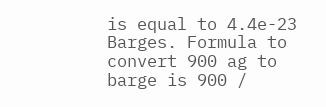is equal to 4.4e-23 Barges. Formula to convert 900 ag to barge is 900 /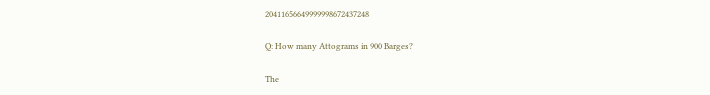20411656649999998672437248

Q: How many Attograms in 900 Barges?

The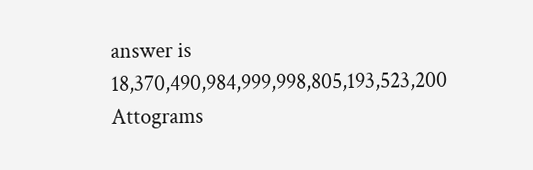answer is 18,370,490,984,999,998,805,193,523,200 Attograms